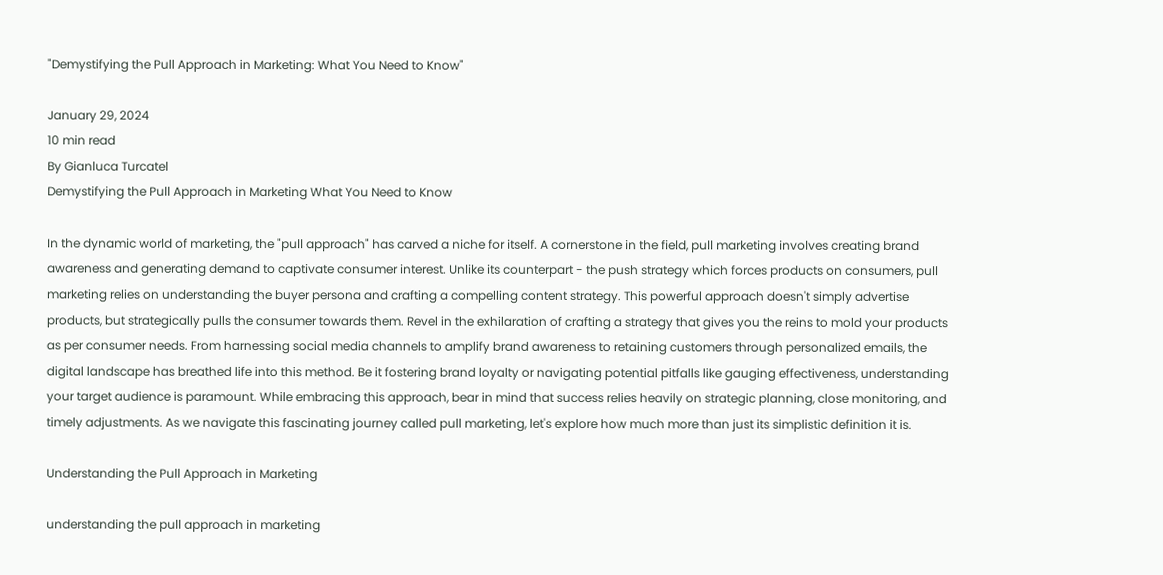"Demystifying the Pull Approach in Marketing: What You Need to Know"

January 29, 2024
10 min read
By Gianluca Turcatel
Demystifying the Pull Approach in Marketing What You Need to Know

In the dynamic world of marketing, the "pull approach" has carved a niche for itself. A cornerstone in the field, pull marketing involves creating brand awareness and generating demand to captivate consumer interest. Unlike its counterpart - the push strategy which forces products on consumers, pull marketing relies on understanding the buyer persona and crafting a compelling content strategy. This powerful approach doesn't simply advertise products, but strategically pulls the consumer towards them. Revel in the exhilaration of crafting a strategy that gives you the reins to mold your products as per consumer needs. From harnessing social media channels to amplify brand awareness to retaining customers through personalized emails, the digital landscape has breathed life into this method. Be it fostering brand loyalty or navigating potential pitfalls like gauging effectiveness, understanding your target audience is paramount. While embracing this approach, bear in mind that success relies heavily on strategic planning, close monitoring, and timely adjustments. As we navigate this fascinating journey called pull marketing, let's explore how much more than just its simplistic definition it is.

Understanding the Pull Approach in Marketing

understanding the pull approach in marketing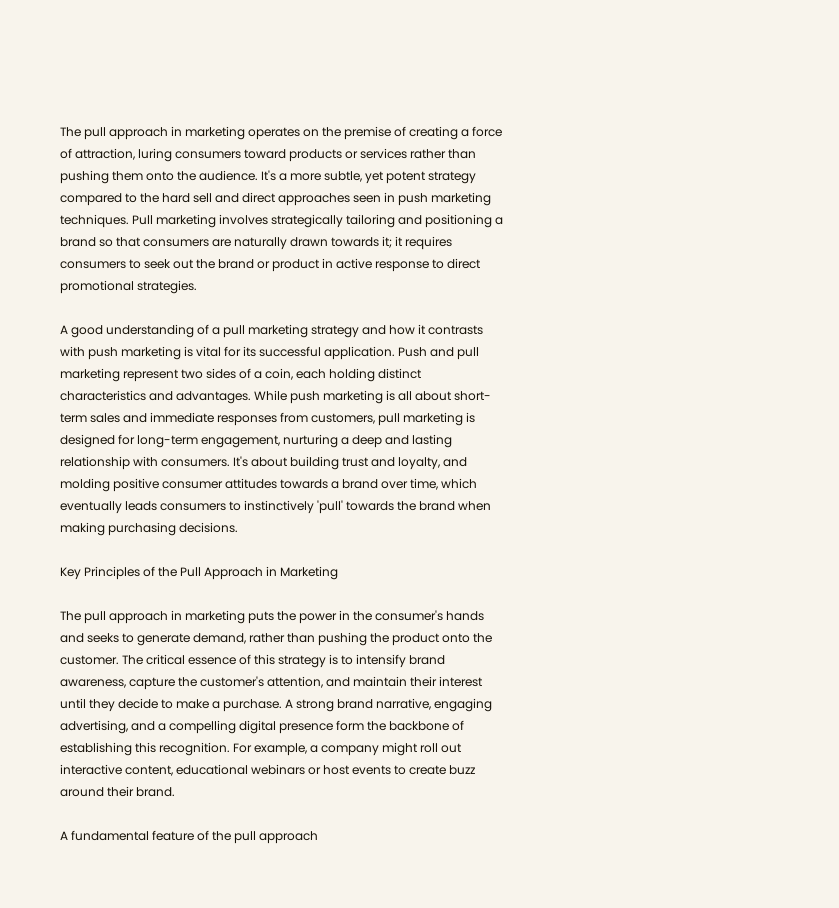The pull approach in marketing operates on the premise of creating a force of attraction, luring consumers toward products or services rather than pushing them onto the audience. It's a more subtle, yet potent strategy compared to the hard sell and direct approaches seen in push marketing techniques. Pull marketing involves strategically tailoring and positioning a brand so that consumers are naturally drawn towards it; it requires consumers to seek out the brand or product in active response to direct promotional strategies.

A good understanding of a pull marketing strategy and how it contrasts with push marketing is vital for its successful application. Push and pull marketing represent two sides of a coin, each holding distinct characteristics and advantages. While push marketing is all about short-term sales and immediate responses from customers, pull marketing is designed for long-term engagement, nurturing a deep and lasting relationship with consumers. It's about building trust and loyalty, and molding positive consumer attitudes towards a brand over time, which eventually leads consumers to instinctively 'pull' towards the brand when making purchasing decisions.

Key Principles of the Pull Approach in Marketing

The pull approach in marketing puts the power in the consumer's hands and seeks to generate demand, rather than pushing the product onto the customer. The critical essence of this strategy is to intensify brand awareness, capture the customer's attention, and maintain their interest until they decide to make a purchase. A strong brand narrative, engaging advertising, and a compelling digital presence form the backbone of establishing this recognition. For example, a company might roll out interactive content, educational webinars or host events to create buzz around their brand.

A fundamental feature of the pull approach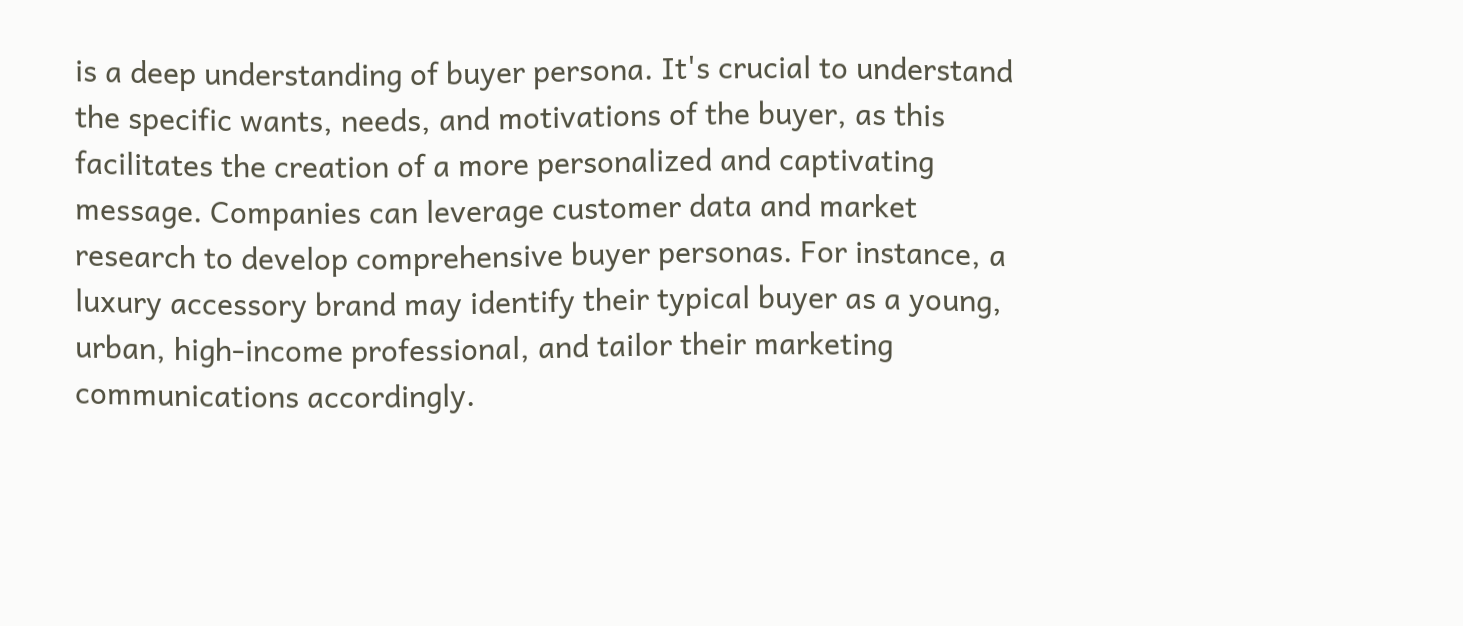is a deep understanding of buyer persona. It's crucial to understand the specific wants, needs, and motivations of the buyer, as this facilitates the creation of a more personalized and captivating message. Companies can leverage customer data and market research to develop comprehensive buyer personas. For instance, a luxury accessory brand may identify their typical buyer as a young, urban, high-income professional, and tailor their marketing communications accordingly.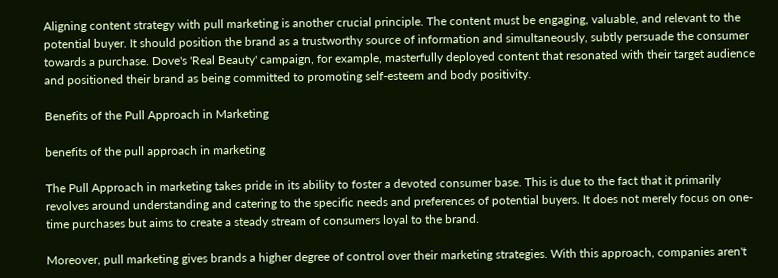Aligning content strategy with pull marketing is another crucial principle. The content must be engaging, valuable, and relevant to the potential buyer. It should position the brand as a trustworthy source of information and simultaneously, subtly persuade the consumer towards a purchase. Dove's 'Real Beauty' campaign, for example, masterfully deployed content that resonated with their target audience and positioned their brand as being committed to promoting self-esteem and body positivity.

Benefits of the Pull Approach in Marketing

benefits of the pull approach in marketing

The Pull Approach in marketing takes pride in its ability to foster a devoted consumer base. This is due to the fact that it primarily revolves around understanding and catering to the specific needs and preferences of potential buyers. It does not merely focus on one-time purchases but aims to create a steady stream of consumers loyal to the brand.

Moreover, pull marketing gives brands a higher degree of control over their marketing strategies. With this approach, companies aren't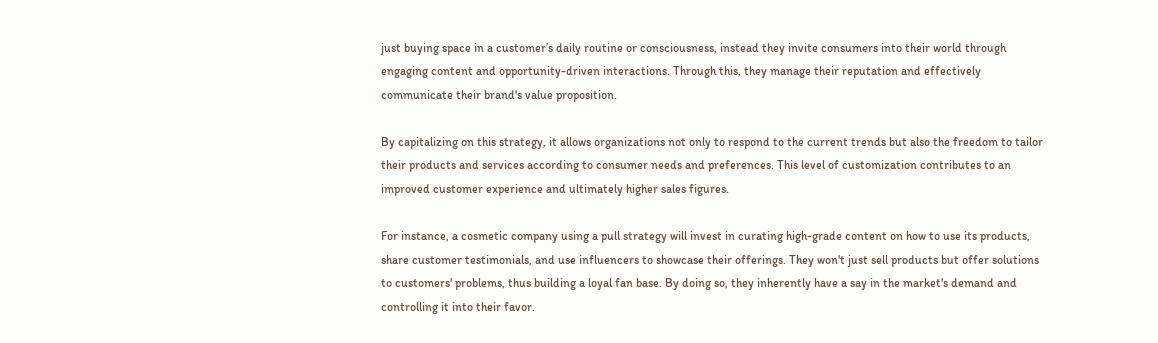just buying space in a customer’s daily routine or consciousness, instead they invite consumers into their world through engaging content and opportunity-driven interactions. Through this, they manage their reputation and effectively communicate their brand's value proposition.

By capitalizing on this strategy, it allows organizations not only to respond to the current trends but also the freedom to tailor their products and services according to consumer needs and preferences. This level of customization contributes to an improved customer experience and ultimately higher sales figures.

For instance, a cosmetic company using a pull strategy will invest in curating high-grade content on how to use its products, share customer testimonials, and use influencers to showcase their offerings. They won't just sell products but offer solutions to customers' problems, thus building a loyal fan base. By doing so, they inherently have a say in the market's demand and controlling it into their favor.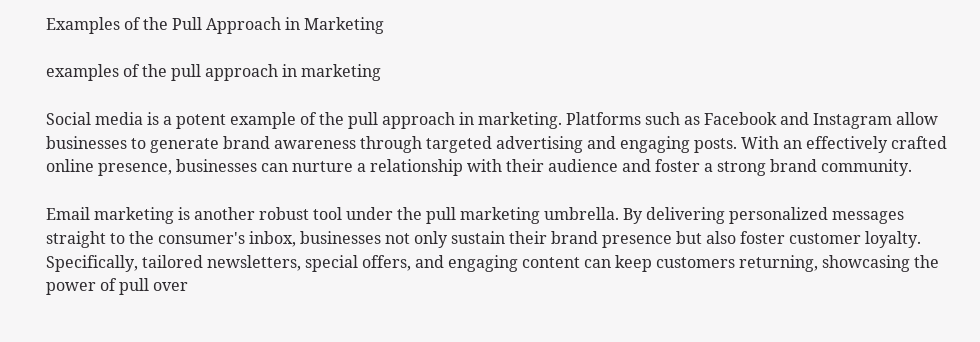Examples of the Pull Approach in Marketing

examples of the pull approach in marketing

Social media is a potent example of the pull approach in marketing. Platforms such as Facebook and Instagram allow businesses to generate brand awareness through targeted advertising and engaging posts. With an effectively crafted online presence, businesses can nurture a relationship with their audience and foster a strong brand community.

Email marketing is another robust tool under the pull marketing umbrella. By delivering personalized messages straight to the consumer's inbox, businesses not only sustain their brand presence but also foster customer loyalty. Specifically, tailored newsletters, special offers, and engaging content can keep customers returning, showcasing the power of pull over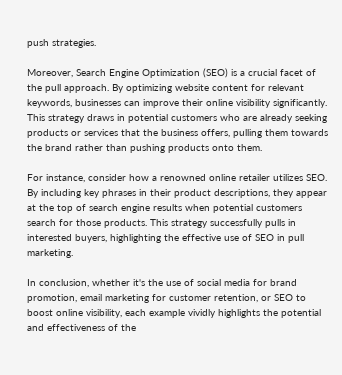push strategies.

Moreover, Search Engine Optimization (SEO) is a crucial facet of the pull approach. By optimizing website content for relevant keywords, businesses can improve their online visibility significantly. This strategy draws in potential customers who are already seeking products or services that the business offers, pulling them towards the brand rather than pushing products onto them.

For instance, consider how a renowned online retailer utilizes SEO. By including key phrases in their product descriptions, they appear at the top of search engine results when potential customers search for those products. This strategy successfully pulls in interested buyers, highlighting the effective use of SEO in pull marketing.

In conclusion, whether it's the use of social media for brand promotion, email marketing for customer retention, or SEO to boost online visibility, each example vividly highlights the potential and effectiveness of the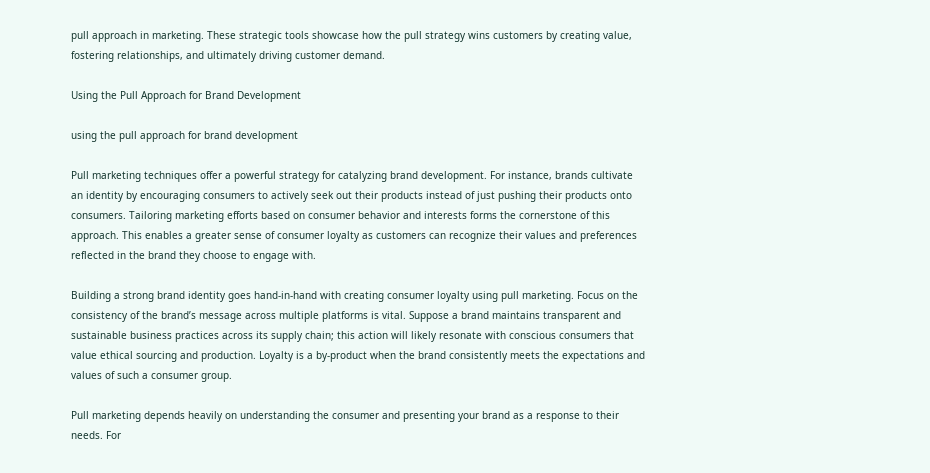pull approach in marketing. These strategic tools showcase how the pull strategy wins customers by creating value, fostering relationships, and ultimately driving customer demand.

Using the Pull Approach for Brand Development

using the pull approach for brand development

Pull marketing techniques offer a powerful strategy for catalyzing brand development. For instance, brands cultivate an identity by encouraging consumers to actively seek out their products instead of just pushing their products onto consumers. Tailoring marketing efforts based on consumer behavior and interests forms the cornerstone of this approach. This enables a greater sense of consumer loyalty as customers can recognize their values and preferences reflected in the brand they choose to engage with.

Building a strong brand identity goes hand-in-hand with creating consumer loyalty using pull marketing. Focus on the consistency of the brand’s message across multiple platforms is vital. Suppose a brand maintains transparent and sustainable business practices across its supply chain; this action will likely resonate with conscious consumers that value ethical sourcing and production. Loyalty is a by-product when the brand consistently meets the expectations and values of such a consumer group.

Pull marketing depends heavily on understanding the consumer and presenting your brand as a response to their needs. For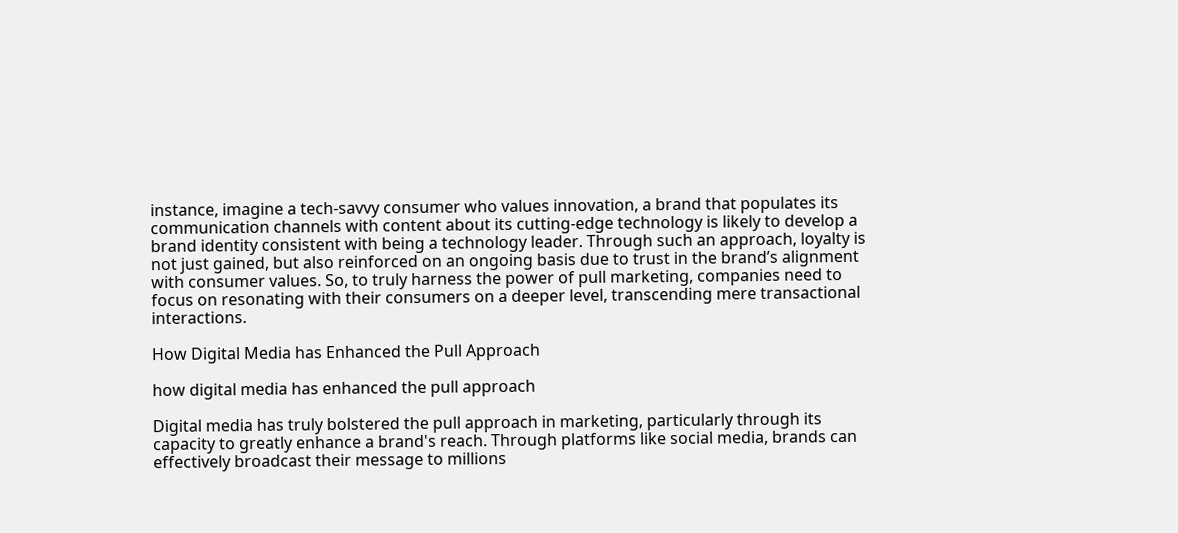instance, imagine a tech-savvy consumer who values innovation, a brand that populates its communication channels with content about its cutting-edge technology is likely to develop a brand identity consistent with being a technology leader. Through such an approach, loyalty is not just gained, but also reinforced on an ongoing basis due to trust in the brand’s alignment with consumer values. So, to truly harness the power of pull marketing, companies need to focus on resonating with their consumers on a deeper level, transcending mere transactional interactions.

How Digital Media has Enhanced the Pull Approach

how digital media has enhanced the pull approach

Digital media has truly bolstered the pull approach in marketing, particularly through its capacity to greatly enhance a brand's reach. Through platforms like social media, brands can effectively broadcast their message to millions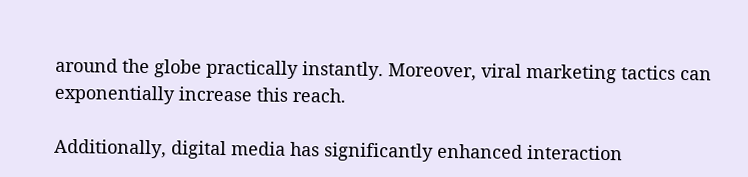around the globe practically instantly. Moreover, viral marketing tactics can exponentially increase this reach.

Additionally, digital media has significantly enhanced interaction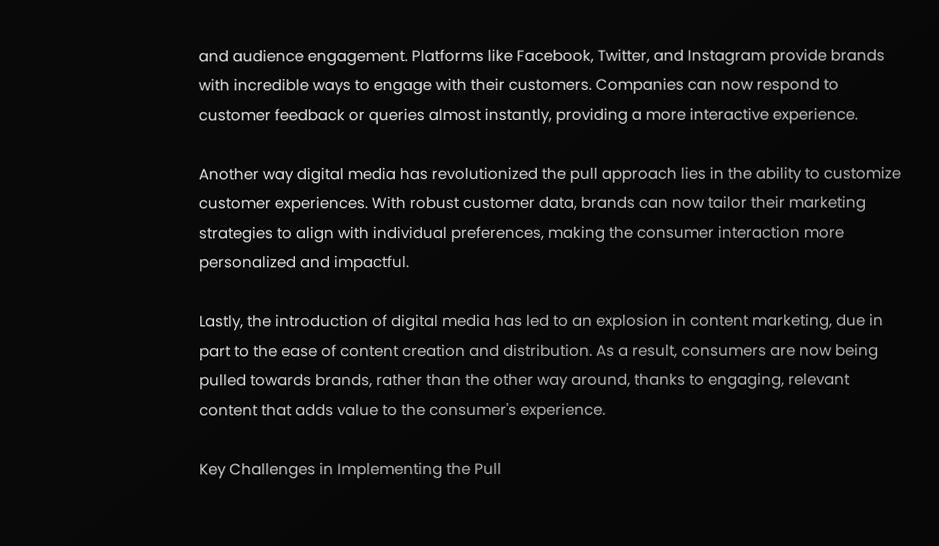and audience engagement. Platforms like Facebook, Twitter, and Instagram provide brands with incredible ways to engage with their customers. Companies can now respond to customer feedback or queries almost instantly, providing a more interactive experience.

Another way digital media has revolutionized the pull approach lies in the ability to customize customer experiences. With robust customer data, brands can now tailor their marketing strategies to align with individual preferences, making the consumer interaction more personalized and impactful.

Lastly, the introduction of digital media has led to an explosion in content marketing, due in part to the ease of content creation and distribution. As a result, consumers are now being pulled towards brands, rather than the other way around, thanks to engaging, relevant content that adds value to the consumer's experience.

Key Challenges in Implementing the Pull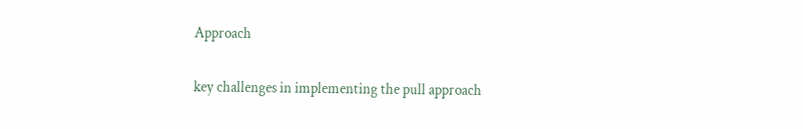Approach

key challenges in implementing the pull approach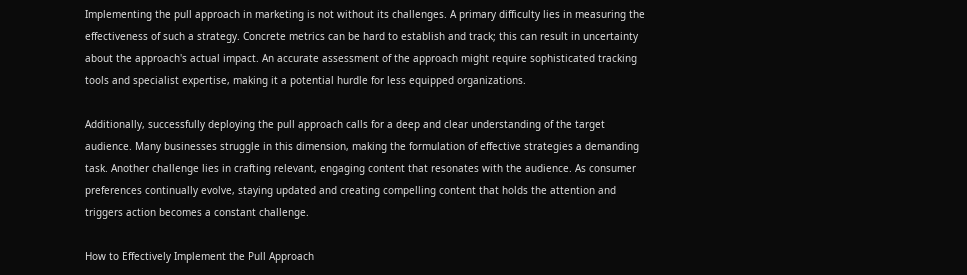Implementing the pull approach in marketing is not without its challenges. A primary difficulty lies in measuring the effectiveness of such a strategy. Concrete metrics can be hard to establish and track; this can result in uncertainty about the approach's actual impact. An accurate assessment of the approach might require sophisticated tracking tools and specialist expertise, making it a potential hurdle for less equipped organizations.

Additionally, successfully deploying the pull approach calls for a deep and clear understanding of the target audience. Many businesses struggle in this dimension, making the formulation of effective strategies a demanding task. Another challenge lies in crafting relevant, engaging content that resonates with the audience. As consumer preferences continually evolve, staying updated and creating compelling content that holds the attention and triggers action becomes a constant challenge.

How to Effectively Implement the Pull Approach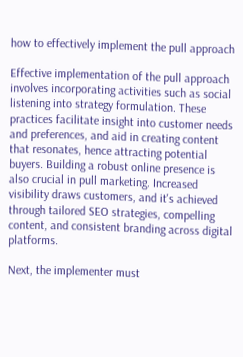how to effectively implement the pull approach

Effective implementation of the pull approach involves incorporating activities such as social listening into strategy formulation. These practices facilitate insight into customer needs and preferences, and aid in creating content that resonates, hence attracting potential buyers. Building a robust online presence is also crucial in pull marketing. Increased visibility draws customers, and it's achieved through tailored SEO strategies, compelling content, and consistent branding across digital platforms.

Next, the implementer must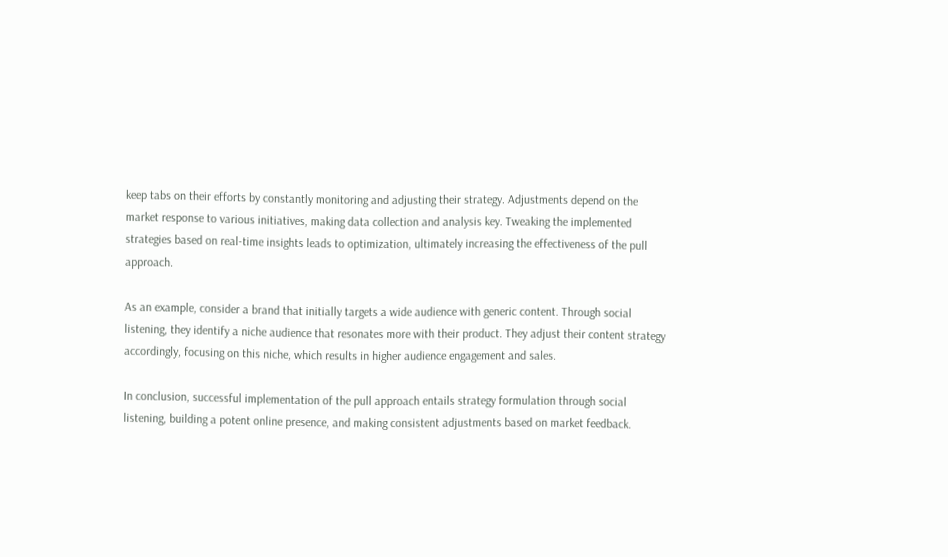keep tabs on their efforts by constantly monitoring and adjusting their strategy. Adjustments depend on the market response to various initiatives, making data collection and analysis key. Tweaking the implemented strategies based on real-time insights leads to optimization, ultimately increasing the effectiveness of the pull approach.

As an example, consider a brand that initially targets a wide audience with generic content. Through social listening, they identify a niche audience that resonates more with their product. They adjust their content strategy accordingly, focusing on this niche, which results in higher audience engagement and sales.

In conclusion, successful implementation of the pull approach entails strategy formulation through social listening, building a potent online presence, and making consistent adjustments based on market feedback.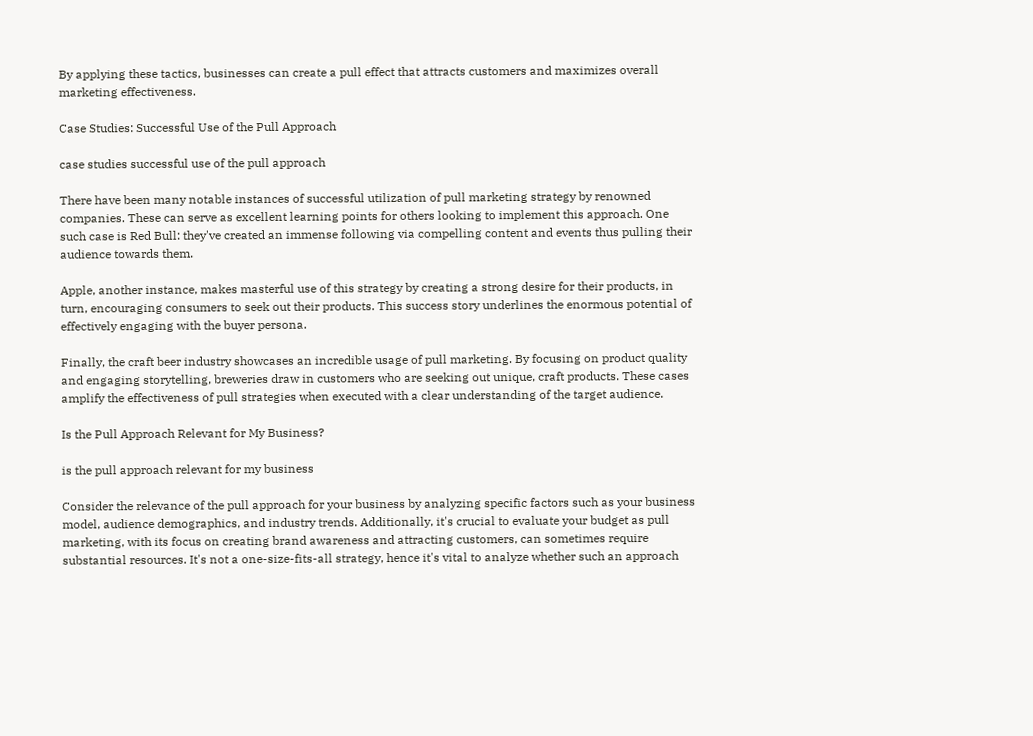By applying these tactics, businesses can create a pull effect that attracts customers and maximizes overall marketing effectiveness.

Case Studies: Successful Use of the Pull Approach

case studies successful use of the pull approach

There have been many notable instances of successful utilization of pull marketing strategy by renowned companies. These can serve as excellent learning points for others looking to implement this approach. One such case is Red Bull: they've created an immense following via compelling content and events thus pulling their audience towards them.

Apple, another instance, makes masterful use of this strategy by creating a strong desire for their products, in turn, encouraging consumers to seek out their products. This success story underlines the enormous potential of effectively engaging with the buyer persona.

Finally, the craft beer industry showcases an incredible usage of pull marketing. By focusing on product quality and engaging storytelling, breweries draw in customers who are seeking out unique, craft products. These cases amplify the effectiveness of pull strategies when executed with a clear understanding of the target audience.

Is the Pull Approach Relevant for My Business?

is the pull approach relevant for my business

Consider the relevance of the pull approach for your business by analyzing specific factors such as your business model, audience demographics, and industry trends. Additionally, it's crucial to evaluate your budget as pull marketing, with its focus on creating brand awareness and attracting customers, can sometimes require substantial resources. It's not a one-size-fits-all strategy, hence it's vital to analyze whether such an approach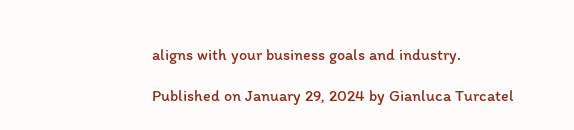aligns with your business goals and industry.

Published on January 29, 2024 by Gianluca Turcatel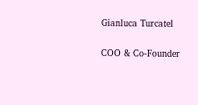Gianluca Turcatel

COO & Co-Founder